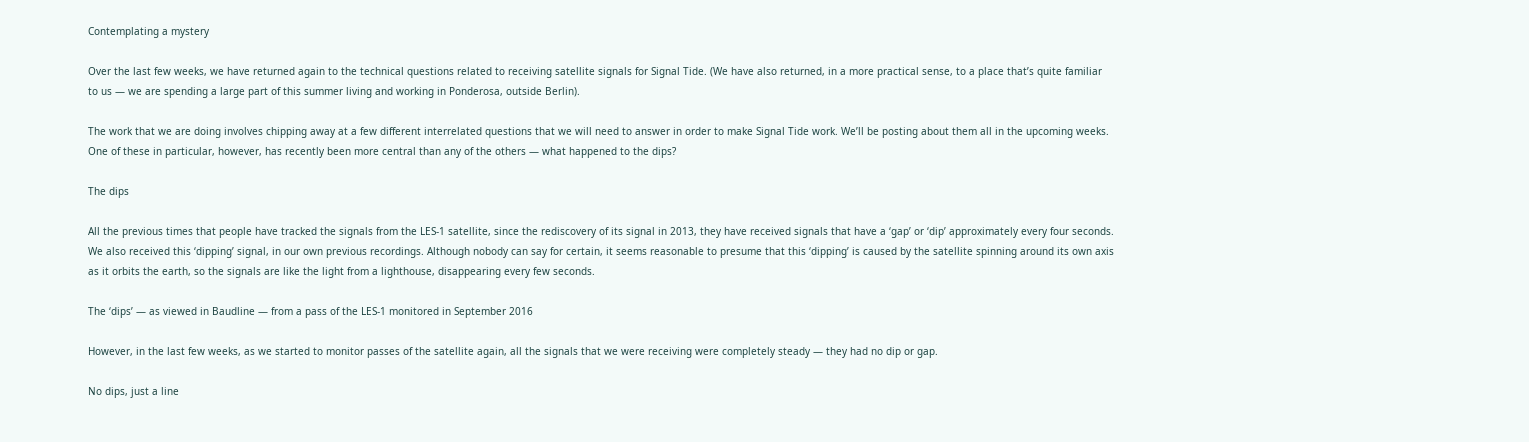Contemplating a mystery

Over the last few weeks, we have returned again to the technical questions related to receiving satellite signals for Signal Tide. (We have also returned, in a more practical sense, to a place that’s quite familiar to us — we are spending a large part of this summer living and working in Ponderosa, outside Berlin).

The work that we are doing involves chipping away at a few different interrelated questions that we will need to answer in order to make Signal Tide work. We’ll be posting about them all in the upcoming weeks. One of these in particular, however, has recently been more central than any of the others — what happened to the dips?

The dips

All the previous times that people have tracked the signals from the LES-1 satellite, since the rediscovery of its signal in 2013, they have received signals that have a ‘gap’ or ‘dip’ approximately every four seconds. We also received this ‘dipping’ signal, in our own previous recordings. Although nobody can say for certain, it seems reasonable to presume that this ‘dipping’ is caused by the satellite spinning around its own axis as it orbits the earth, so the signals are like the light from a lighthouse, disappearing every few seconds.

The ‘dips’ — as viewed in Baudline — from a pass of the LES-1 monitored in September 2016

However, in the last few weeks, as we started to monitor passes of the satellite again, all the signals that we were receiving were completely steady — they had no dip or gap.

No dips, just a line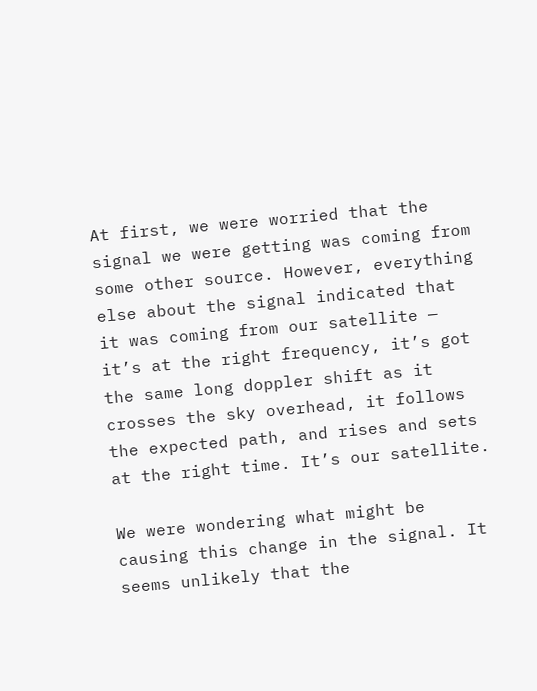At first, we were worried that the signal we were getting was coming from some other source. However, everything else about the signal indicated that it was coming from our satellite — it’s at the right frequency, it’s got the same long doppler shift as it crosses the sky overhead, it follows the expected path, and rises and sets at the right time. It’s our satellite.

We were wondering what might be causing this change in the signal. It seems unlikely that the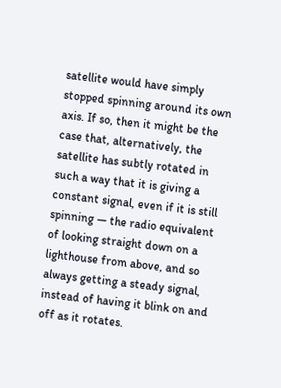satellite would have simply stopped spinning around its own axis. If so, then it might be the case that, alternatively, the satellite has subtly rotated in such a way that it is giving a constant signal, even if it is still spinning — the radio equivalent of looking straight down on a lighthouse from above, and so always getting a steady signal, instead of having it blink on and off as it rotates.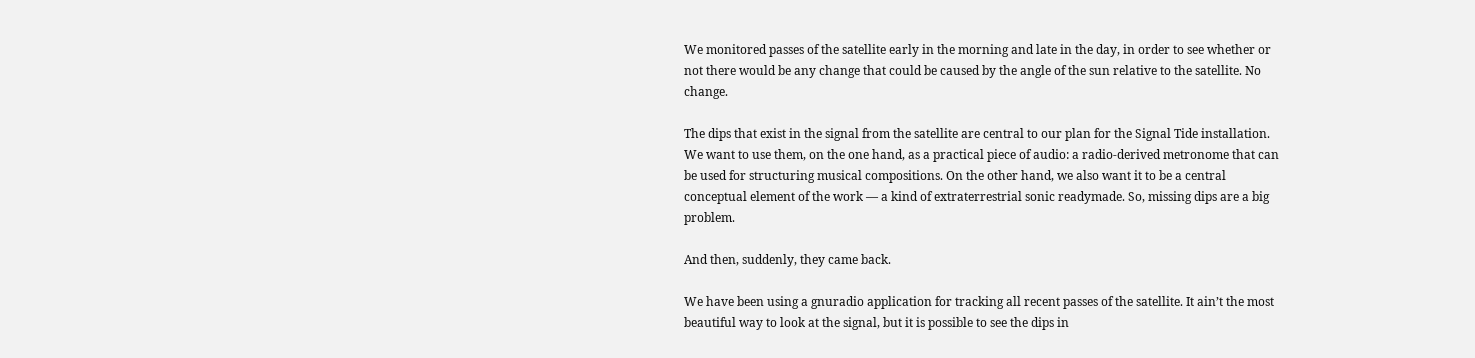We monitored passes of the satellite early in the morning and late in the day, in order to see whether or not there would be any change that could be caused by the angle of the sun relative to the satellite. No change.

The dips that exist in the signal from the satellite are central to our plan for the Signal Tide installation. We want to use them, on the one hand, as a practical piece of audio: a radio-derived metronome that can be used for structuring musical compositions. On the other hand, we also want it to be a central conceptual element of the work — a kind of extraterrestrial sonic readymade. So, missing dips are a big problem.

And then, suddenly, they came back.

We have been using a gnuradio application for tracking all recent passes of the satellite. It ain’t the most beautiful way to look at the signal, but it is possible to see the dips in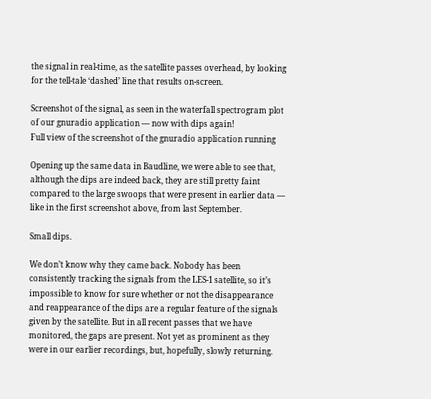the signal in real-time, as the satellite passes overhead, by looking for the tell-tale ‘dashed’ line that results on-screen.

Screenshot of the signal, as seen in the waterfall spectrogram plot of our gnuradio application — now with dips again!
Full view of the screenshot of the gnuradio application running

Opening up the same data in Baudline, we were able to see that, although the dips are indeed back, they are still pretty faint compared to the large swoops that were present in earlier data — like in the first screenshot above, from last September.

Small dips.

We don’t know why they came back. Nobody has been consistently tracking the signals from the LES-1 satellite, so it’s impossible to know for sure whether or not the disappearance and reappearance of the dips are a regular feature of the signals given by the satellite. But in all recent passes that we have monitored, the gaps are present. Not yet as prominent as they were in our earlier recordings, but, hopefully, slowly returning.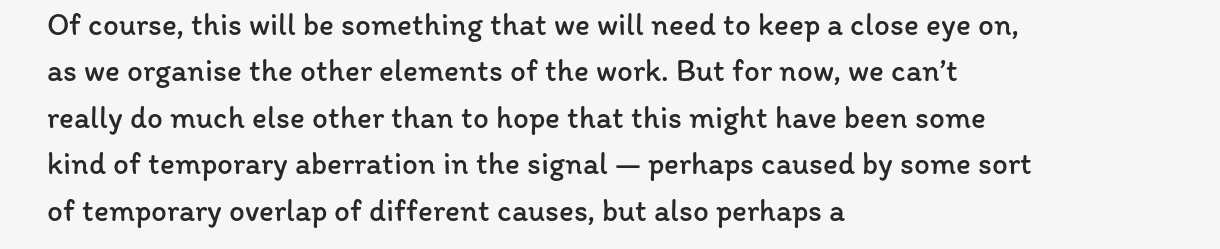Of course, this will be something that we will need to keep a close eye on, as we organise the other elements of the work. But for now, we can’t really do much else other than to hope that this might have been some kind of temporary aberration in the signal — perhaps caused by some sort of temporary overlap of different causes, but also perhaps a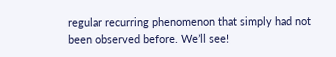regular recurring phenomenon that simply had not been observed before. We’ll see!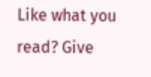Like what you read? Give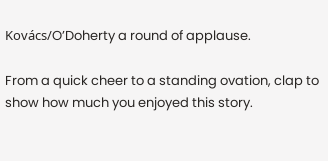Kovács/O’Doherty a round of applause.

From a quick cheer to a standing ovation, clap to show how much you enjoyed this story.